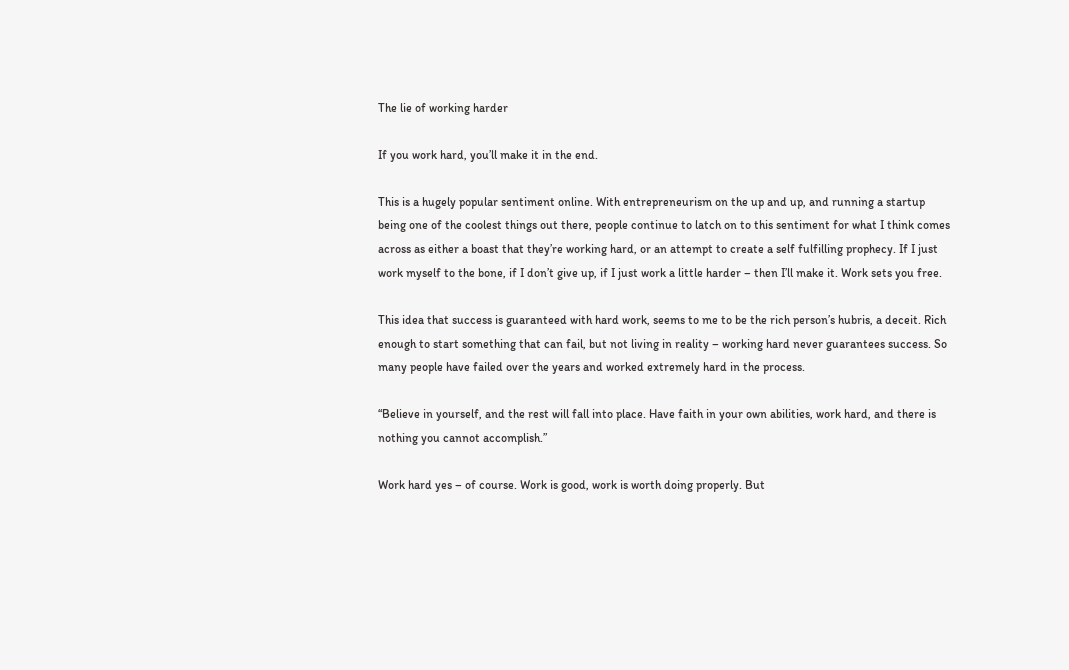The lie of working harder

If you work hard, you’ll make it in the end.

This is a hugely popular sentiment online. With entrepreneurism on the up and up, and running a startup being one of the coolest things out there, people continue to latch on to this sentiment for what I think comes across as either a boast that they’re working hard, or an attempt to create a self fulfilling prophecy. If I just work myself to the bone, if I don’t give up, if I just work a little harder – then I’ll make it. Work sets you free.

This idea that success is guaranteed with hard work, seems to me to be the rich person’s hubris, a deceit. Rich enough to start something that can fail, but not living in reality – working hard never guarantees success. So many people have failed over the years and worked extremely hard in the process.

“Believe in yourself, and the rest will fall into place. Have faith in your own abilities, work hard, and there is nothing you cannot accomplish.”

Work hard yes – of course. Work is good, work is worth doing properly. But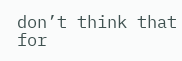don’t think that for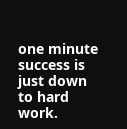one minute success is just down to hard work.